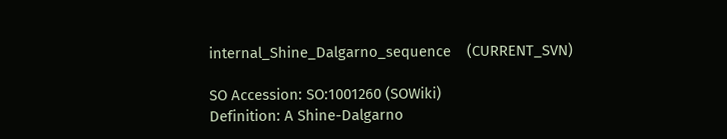internal_Shine_Dalgarno_sequence    (CURRENT_SVN)

SO Accession: SO:1001260 (SOWiki)
Definition: A Shine-Dalgarno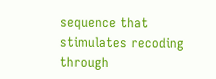sequence that stimulates recoding through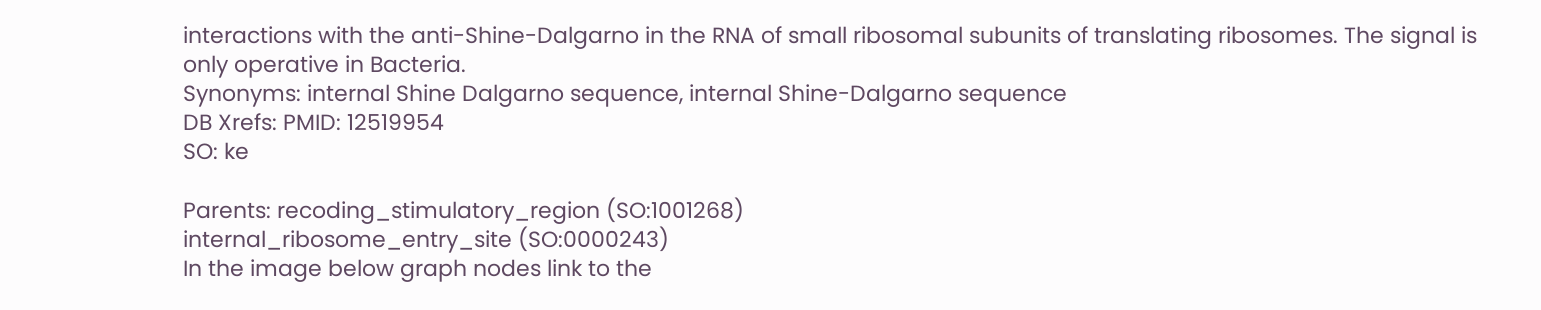interactions with the anti-Shine-Dalgarno in the RNA of small ribosomal subunits of translating ribosomes. The signal is only operative in Bacteria.
Synonyms: internal Shine Dalgarno sequence, internal Shine-Dalgarno sequence
DB Xrefs: PMID: 12519954
SO: ke

Parents: recoding_stimulatory_region (SO:1001268)
internal_ribosome_entry_site (SO:0000243)
In the image below graph nodes link to the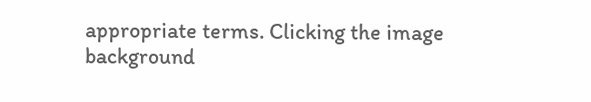appropriate terms. Clicking the image background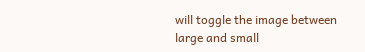will toggle the image between large and small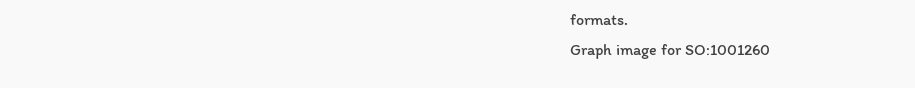formats.
Graph image for SO:1001260